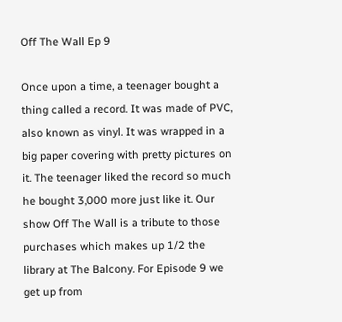Off The Wall Ep 9

Once upon a time, a teenager bought a thing called a record. It was made of PVC, also known as vinyl. It was wrapped in a big paper covering with pretty pictures on it. The teenager liked the record so much he bought 3,000 more just like it. Our show Off The Wall is a tribute to those purchases which makes up 1/2 the library at The Balcony. For Episode 9 we get up from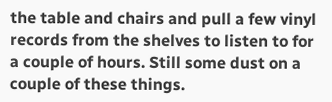the table and chairs and pull a few vinyl records from the shelves to listen to for a couple of hours. Still some dust on a couple of these things.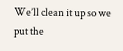We’ll clean it up so we put the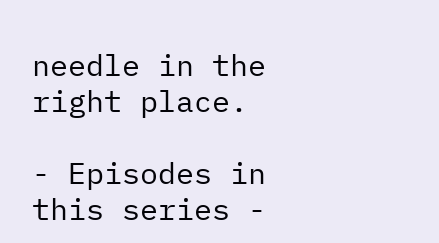needle in the right place.

- Episodes in this series -